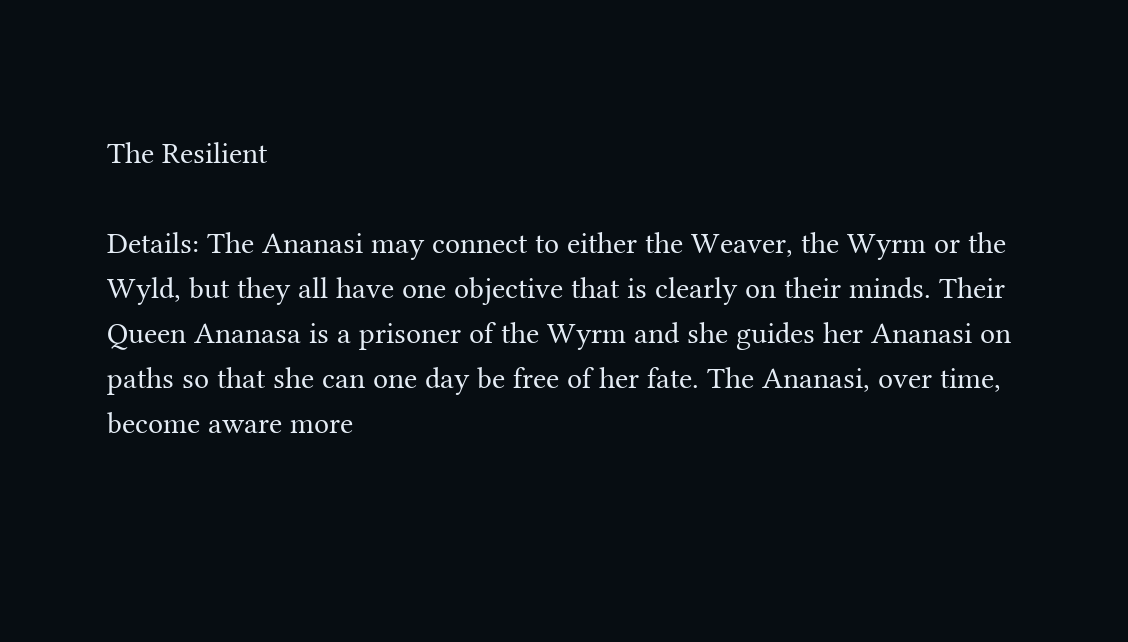The Resilient

Details: The Ananasi may connect to either the Weaver, the Wyrm or the Wyld, but they all have one objective that is clearly on their minds. Their Queen Ananasa is a prisoner of the Wyrm and she guides her Ananasi on paths so that she can one day be free of her fate. The Ananasi, over time, become aware more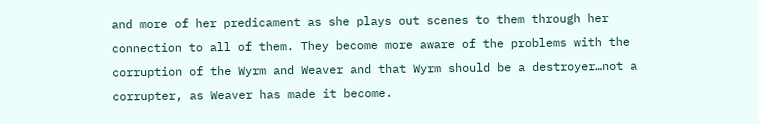and more of her predicament as she plays out scenes to them through her connection to all of them. They become more aware of the problems with the corruption of the Wyrm and Weaver and that Wyrm should be a destroyer…not a corrupter, as Weaver has made it become.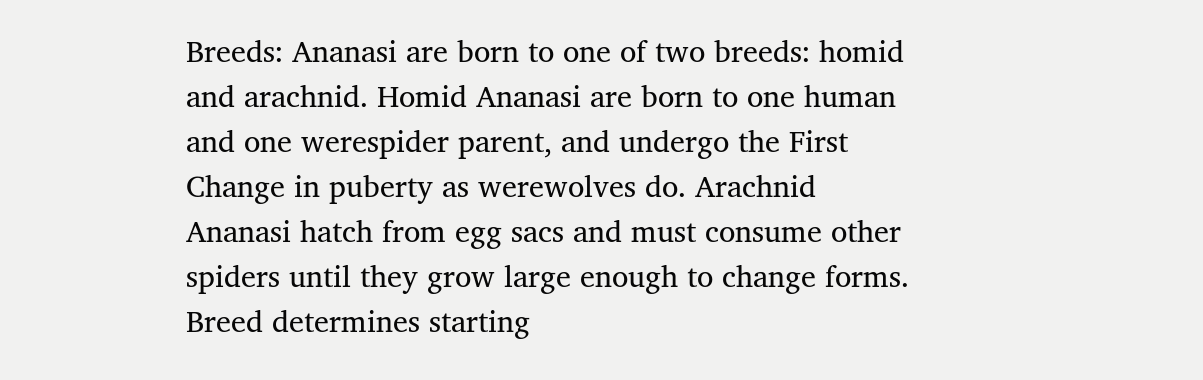Breeds: Ananasi are born to one of two breeds: homid and arachnid. Homid Ananasi are born to one human and one werespider parent, and undergo the First Change in puberty as werewolves do. Arachnid Ananasi hatch from egg sacs and must consume other spiders until they grow large enough to change forms. Breed determines starting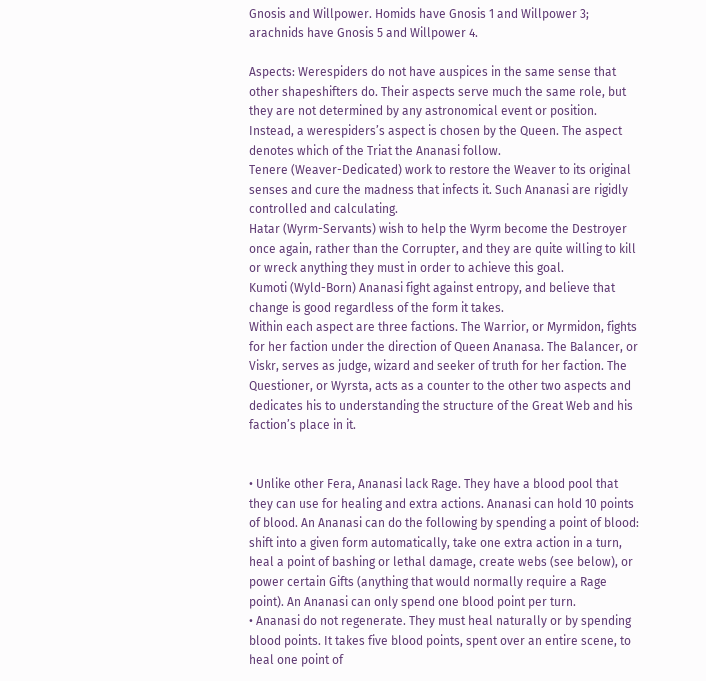Gnosis and Willpower. Homids have Gnosis 1 and Willpower 3; arachnids have Gnosis 5 and Willpower 4.

Aspects: Werespiders do not have auspices in the same sense that other shapeshifters do. Their aspects serve much the same role, but they are not determined by any astronomical event or position. Instead, a werespiders’s aspect is chosen by the Queen. The aspect denotes which of the Triat the Ananasi follow.
Tenere (Weaver-Dedicated) work to restore the Weaver to its original senses and cure the madness that infects it. Such Ananasi are rigidly controlled and calculating.
Hatar (Wyrm-Servants) wish to help the Wyrm become the Destroyer once again, rather than the Corrupter, and they are quite willing to kill or wreck anything they must in order to achieve this goal.
Kumoti (Wyld-Born) Ananasi fight against entropy, and believe that change is good regardless of the form it takes.
Within each aspect are three factions. The Warrior, or Myrmidon, fights for her faction under the direction of Queen Ananasa. The Balancer, or Viskr, serves as judge, wizard and seeker of truth for her faction. The Questioner, or Wyrsta, acts as a counter to the other two aspects and dedicates his to understanding the structure of the Great Web and his faction’s place in it.


• Unlike other Fera, Ananasi lack Rage. They have a blood pool that they can use for healing and extra actions. Ananasi can hold 10 points of blood. An Ananasi can do the following by spending a point of blood: shift into a given form automatically, take one extra action in a turn, heal a point of bashing or lethal damage, create webs (see below), or power certain Gifts (anything that would normally require a Rage point). An Ananasi can only spend one blood point per turn.
• Ananasi do not regenerate. They must heal naturally or by spending blood points. It takes five blood points, spent over an entire scene, to heal one point of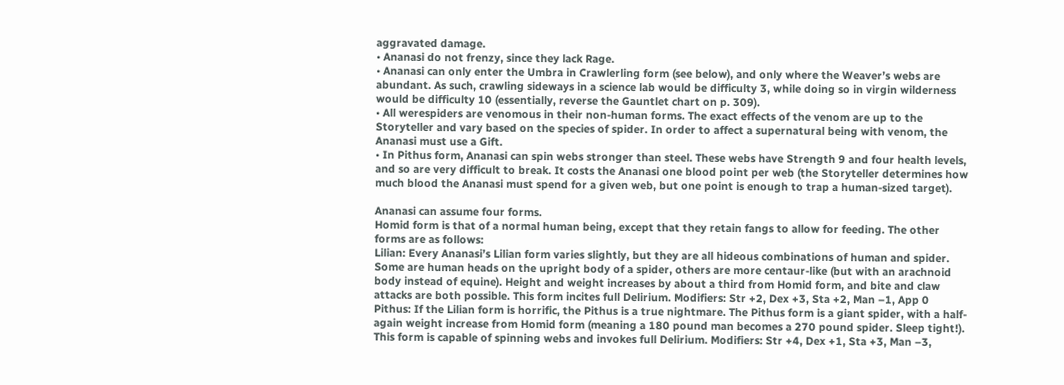aggravated damage.
• Ananasi do not frenzy, since they lack Rage.
• Ananasi can only enter the Umbra in Crawlerling form (see below), and only where the Weaver’s webs are abundant. As such, crawling sideways in a science lab would be difficulty 3, while doing so in virgin wilderness would be difficulty 10 (essentially, reverse the Gauntlet chart on p. 309).
• All werespiders are venomous in their non-human forms. The exact effects of the venom are up to the Storyteller and vary based on the species of spider. In order to affect a supernatural being with venom, the Ananasi must use a Gift.
• In Pithus form, Ananasi can spin webs stronger than steel. These webs have Strength 9 and four health levels, and so are very difficult to break. It costs the Ananasi one blood point per web (the Storyteller determines how much blood the Ananasi must spend for a given web, but one point is enough to trap a human-sized target).

Ananasi can assume four forms.
Homid form is that of a normal human being, except that they retain fangs to allow for feeding. The other forms are as follows:
Lilian: Every Ananasi’s Lilian form varies slightly, but they are all hideous combinations of human and spider. Some are human heads on the upright body of a spider, others are more centaur-like (but with an arachnoid body instead of equine). Height and weight increases by about a third from Homid form, and bite and claw attacks are both possible. This form incites full Delirium. Modifiers: Str +2, Dex +3, Sta +2, Man –1, App 0
Pithus: If the Lilian form is horrific, the Pithus is a true nightmare. The Pithus form is a giant spider, with a half-again weight increase from Homid form (meaning a 180 pound man becomes a 270 pound spider. Sleep tight!). This form is capable of spinning webs and invokes full Delirium. Modifiers: Str +4, Dex +1, Sta +3, Man –3,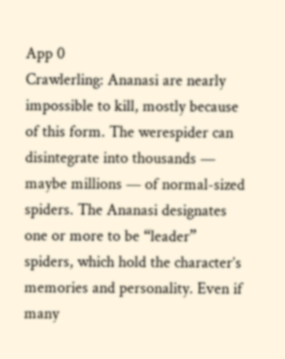App 0
Crawlerling: Ananasi are nearly impossible to kill, mostly because of this form. The werespider can disintegrate into thousands — maybe millions — of normal-sized spiders. The Ananasi designates one or more to be “leader” spiders, which hold the character’s memories and personality. Even if many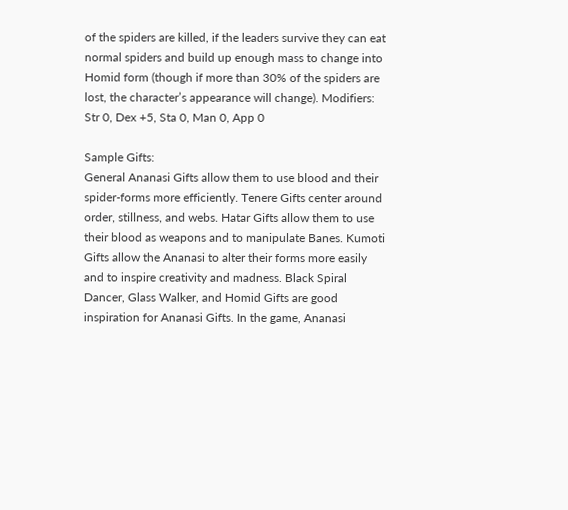of the spiders are killed, if the leaders survive they can eat normal spiders and build up enough mass to change into Homid form (though if more than 30% of the spiders are lost, the character’s appearance will change). Modifiers: Str 0, Dex +5, Sta 0, Man 0, App 0

Sample Gifts:
General Ananasi Gifts allow them to use blood and their spider-forms more efficiently. Tenere Gifts center around order, stillness, and webs. Hatar Gifts allow them to use their blood as weapons and to manipulate Banes. Kumoti Gifts allow the Ananasi to alter their forms more easily and to inspire creativity and madness. Black Spiral Dancer, Glass Walker, and Homid Gifts are good inspiration for Ananasi Gifts. In the game, Ananasi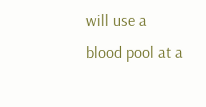will use a blood pool at a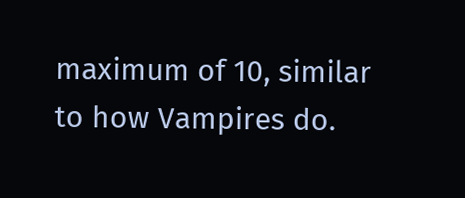maximum of 10, similar to how Vampires do.